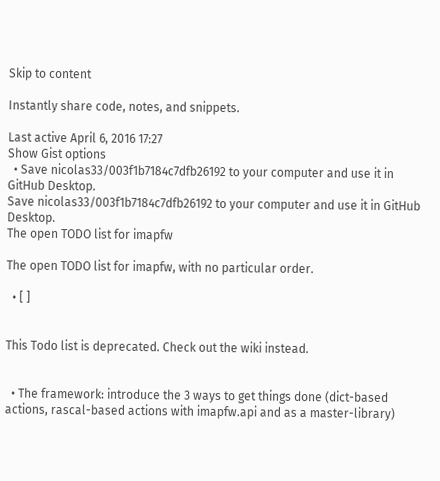Skip to content

Instantly share code, notes, and snippets.

Last active April 6, 2016 17:27
Show Gist options
  • Save nicolas33/003f1b7184c7dfb26192 to your computer and use it in GitHub Desktop.
Save nicolas33/003f1b7184c7dfb26192 to your computer and use it in GitHub Desktop.
The open TODO list for imapfw

The open TODO list for imapfw, with no particular order.

  • [ ]


This Todo list is deprecated. Check out the wiki instead.


  • The framework: introduce the 3 ways to get things done (dict-based actions, rascal-based actions with imapfw.api and as a master-library)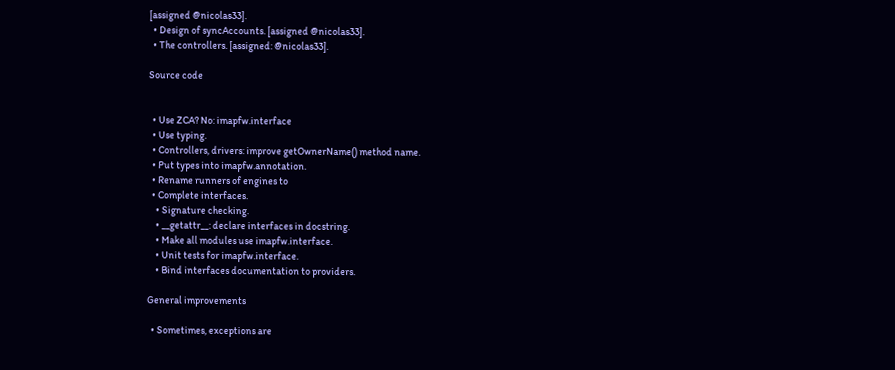[assigned @nicolas33].
  • Design of syncAccounts. [assigned @nicolas33].
  • The controllers. [assigned: @nicolas33].

Source code


  • Use ZCA? No: imapfw.interface
  • Use typing.
  • Controllers, drivers: improve getOwnerName() method name.
  • Put types into imapfw.annotation.
  • Rename runners of engines to
  • Complete interfaces.
    • Signature checking.
    • __getattr__: declare interfaces in docstring.
    • Make all modules use imapfw.interface.
    • Unit tests for imapfw.interface.
    • Bind interfaces documentation to providers.

General improvements

  • Sometimes, exceptions are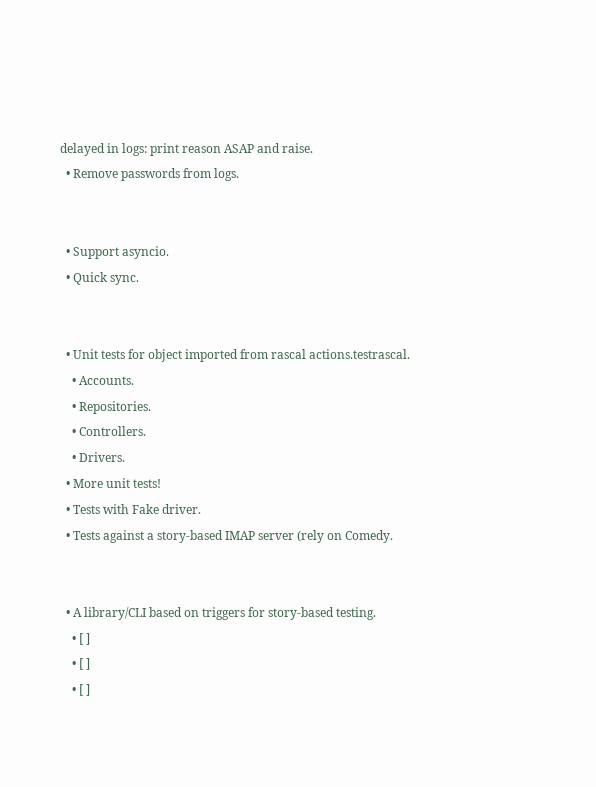delayed in logs: print reason ASAP and raise.
  • Remove passwords from logs.


  • Support asyncio.
  • Quick sync.


  • Unit tests for object imported from rascal actions.testrascal.
    • Accounts.
    • Repositories.
    • Controllers.
    • Drivers.
  • More unit tests!
  • Tests with Fake driver.
  • Tests against a story-based IMAP server (rely on Comedy.


  • A library/CLI based on triggers for story-based testing.
    • [ ]
    • [ ]
    • [ ]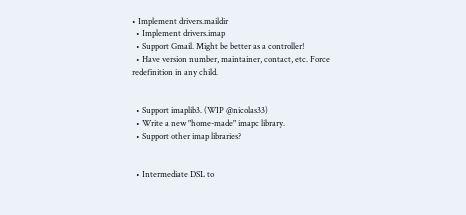• Implement drivers.maildir
  • Implement drivers.imap
  • Support Gmail. Might be better as a controller!
  • Have version number, maintainer, contact, etc. Force redefinition in any child.


  • Support imaplib3. (WIP @nicolas33)
  • Write a new "home-made" imapc library.
  • Support other imap libraries?


  • Intermediate DSL to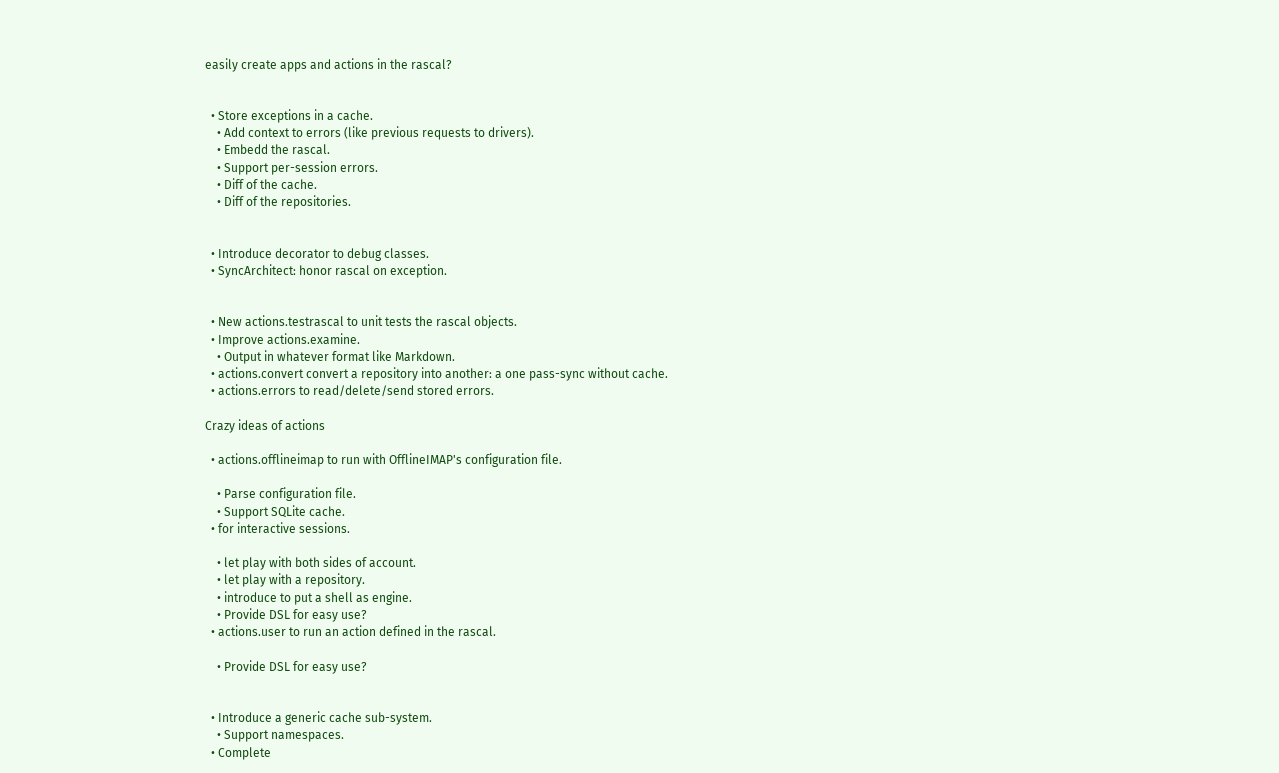easily create apps and actions in the rascal?


  • Store exceptions in a cache.
    • Add context to errors (like previous requests to drivers).
    • Embedd the rascal.
    • Support per-session errors.
    • Diff of the cache.
    • Diff of the repositories.


  • Introduce decorator to debug classes.
  • SyncArchitect: honor rascal on exception.


  • New actions.testrascal to unit tests the rascal objects.
  • Improve actions.examine.
    • Output in whatever format like Markdown.
  • actions.convert convert a repository into another: a one pass-sync without cache.
  • actions.errors to read/delete/send stored errors.

Crazy ideas of actions

  • actions.offlineimap to run with OfflineIMAP's configuration file.

    • Parse configuration file.
    • Support SQLite cache.
  • for interactive sessions.

    • let play with both sides of account.
    • let play with a repository.
    • introduce to put a shell as engine.
    • Provide DSL for easy use?
  • actions.user to run an action defined in the rascal.

    • Provide DSL for easy use?


  • Introduce a generic cache sub-system.
    • Support namespaces.
  • Complete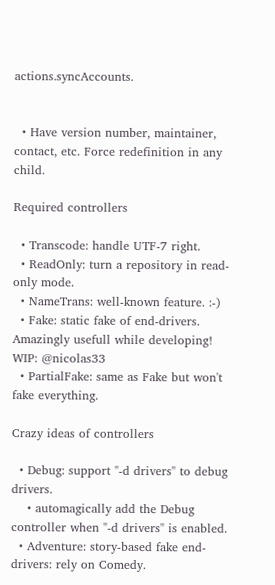actions.syncAccounts.


  • Have version number, maintainer, contact, etc. Force redefinition in any child.

Required controllers

  • Transcode: handle UTF-7 right.
  • ReadOnly: turn a repository in read-only mode.
  • NameTrans: well-known feature. :-)
  • Fake: static fake of end-drivers. Amazingly usefull while developing! WIP: @nicolas33
  • PartialFake: same as Fake but won't fake everything.

Crazy ideas of controllers

  • Debug: support "-d drivers" to debug drivers.
    • automagically add the Debug controller when "-d drivers" is enabled.
  • Adventure: story-based fake end-drivers: rely on Comedy.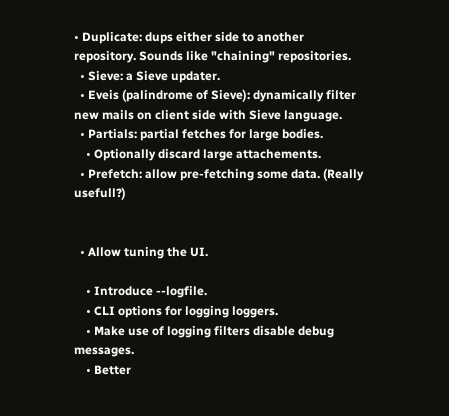• Duplicate: dups either side to another repository. Sounds like "chaining" repositories.
  • Sieve: a Sieve updater.
  • Eveis (palindrome of Sieve): dynamically filter new mails on client side with Sieve language.
  • Partials: partial fetches for large bodies.
    • Optionally discard large attachements.
  • Prefetch: allow pre-fetching some data. (Really usefull?)


  • Allow tuning the UI.

    • Introduce --logfile.
    • CLI options for logging loggers.
    • Make use of logging filters disable debug messages.
    • Better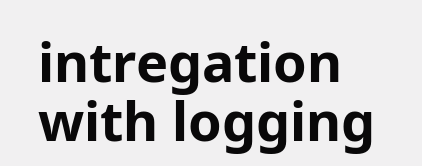intregation with logging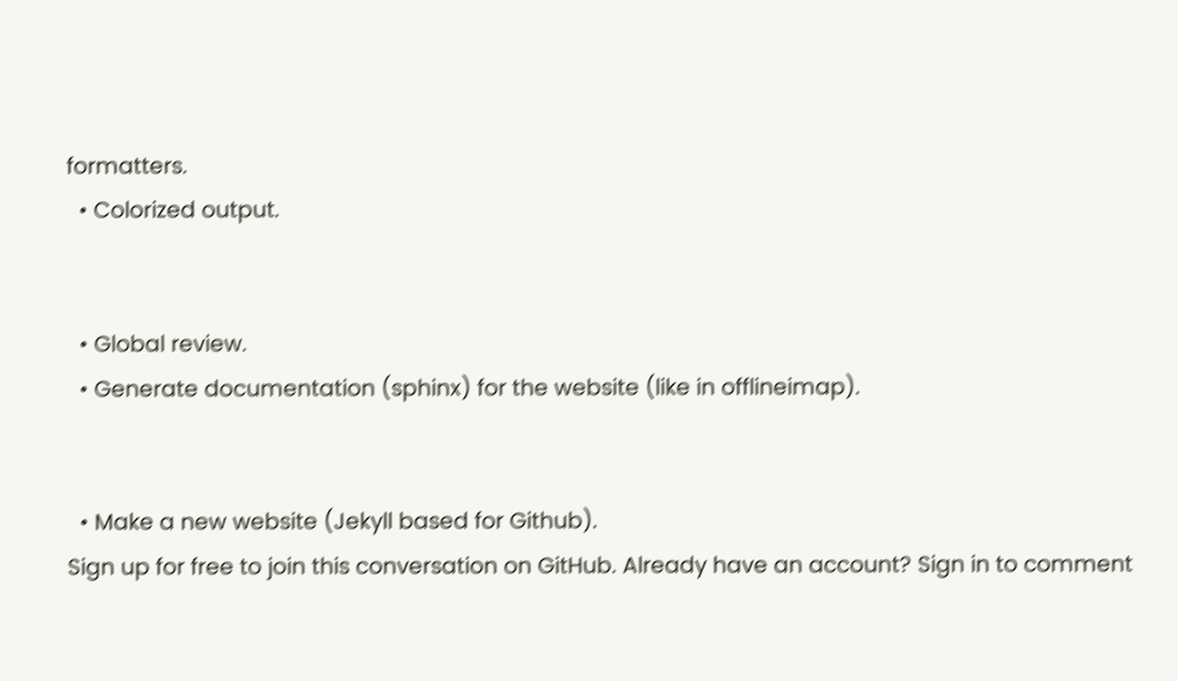formatters.
  • Colorized output.


  • Global review.
  • Generate documentation (sphinx) for the website (like in offlineimap).


  • Make a new website (Jekyll based for Github).
Sign up for free to join this conversation on GitHub. Already have an account? Sign in to comment